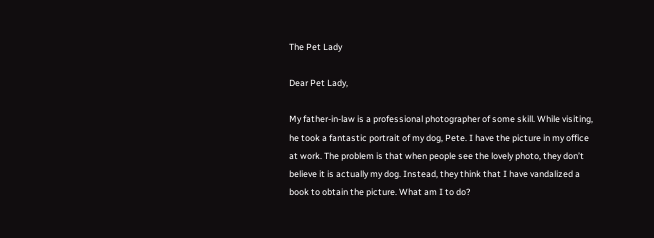The Pet Lady

Dear Pet Lady,

My father-in-law is a professional photographer of some skill. While visiting, he took a fantastic portrait of my dog, Pete. I have the picture in my office at work. The problem is that when people see the lovely photo, they don’t believe it is actually my dog. Instead, they think that I have vandalized a book to obtain the picture. What am I to do?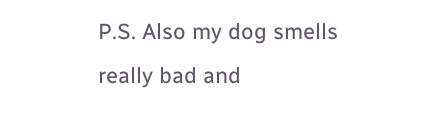P.S. Also my dog smells really bad and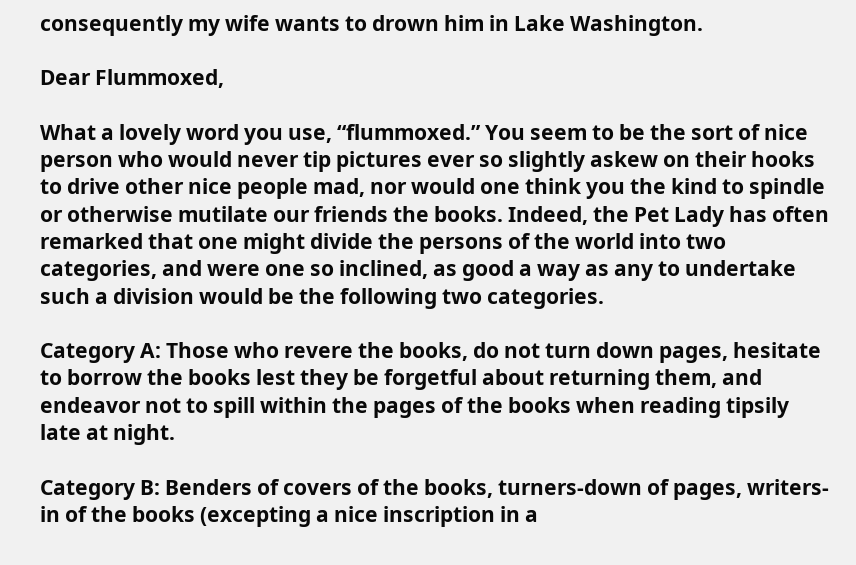consequently my wife wants to drown him in Lake Washington.

Dear Flummoxed,

What a lovely word you use, “flummoxed.” You seem to be the sort of nice person who would never tip pictures ever so slightly askew on their hooks to drive other nice people mad, nor would one think you the kind to spindle or otherwise mutilate our friends the books. Indeed, the Pet Lady has often remarked that one might divide the persons of the world into two categories, and were one so inclined, as good a way as any to undertake such a division would be the following two categories.

Category A: Those who revere the books, do not turn down pages, hesitate to borrow the books lest they be forgetful about returning them, and endeavor not to spill within the pages of the books when reading tipsily late at night.

Category B: Benders of covers of the books, turners-down of pages, writers-in of the books (excepting a nice inscription in a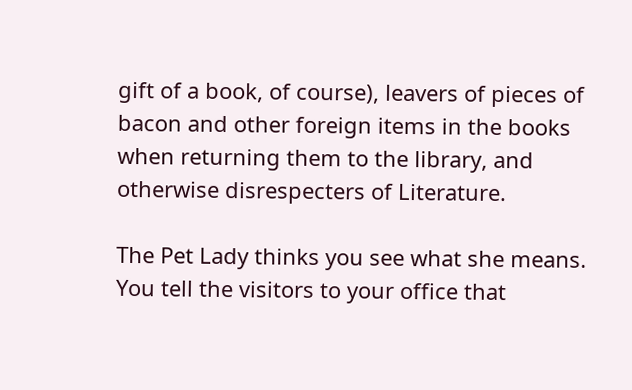gift of a book, of course), leavers of pieces of bacon and other foreign items in the books when returning them to the library, and otherwise disrespecters of Literature.

The Pet Lady thinks you see what she means. You tell the visitors to your office that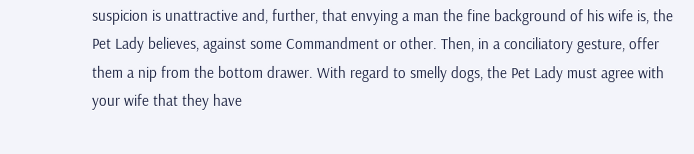suspicion is unattractive and, further, that envying a man the fine background of his wife is, the Pet Lady believes, against some Commandment or other. Then, in a conciliatory gesture, offer them a nip from the bottom drawer. With regard to smelly dogs, the Pet Lady must agree with your wife that they have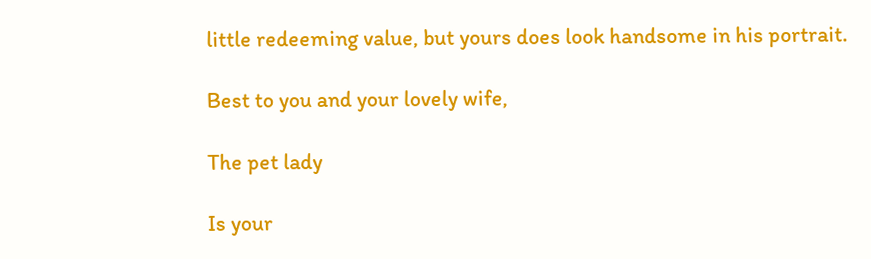little redeeming value, but yours does look handsome in his portrait.

Best to you and your lovely wife,

The pet lady

Is your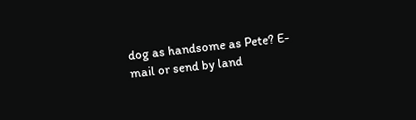dog as handsome as Pete? E-mail or send by land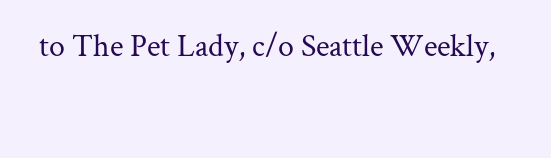to The Pet Lady, c/o Seattle Weekly,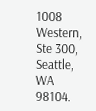1008 Western, Ste 300, Seattle, WA 98104.